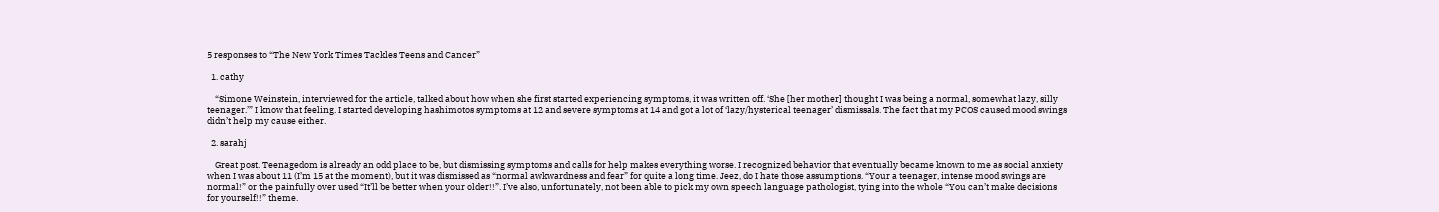5 responses to “The New York Times Tackles Teens and Cancer”

  1. cathy

    “Simone Weinstein, interviewed for the article, talked about how when she first started experiencing symptoms, it was written off. ‘She [her mother] thought I was being a normal, somewhat lazy, silly teenager.’” I know that feeling. I started developing hashimotos symptoms at 12 and severe symptoms at 14 and got a lot of ‘lazy/hysterical teenager’ dismissals. The fact that my PCOS caused mood swings didn’t help my cause either.

  2. sarahj

    Great post. Teenagedom is already an odd place to be, but dismissing symptoms and calls for help makes everything worse. I recognized behavior that eventually became known to me as social anxiety when I was about 11 (I’m 15 at the moment), but it was dismissed as “normal awkwardness and fear” for quite a long time. Jeez, do I hate those assumptions. “Your a teenager, intense mood swings are normal!” or the painfully over used “It’ll be better when your older!!”. I’ve also, unfortunately, not been able to pick my own speech language pathologist, tying into the whole “You can’t make decisions for yourself!!” theme.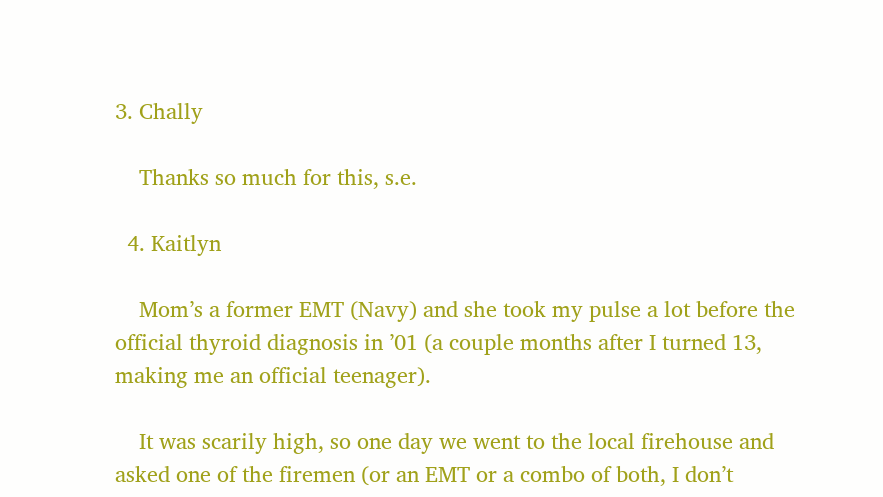3. Chally

    Thanks so much for this, s.e.

  4. Kaitlyn

    Mom’s a former EMT (Navy) and she took my pulse a lot before the official thyroid diagnosis in ’01 (a couple months after I turned 13, making me an official teenager).

    It was scarily high, so one day we went to the local firehouse and asked one of the firemen (or an EMT or a combo of both, I don’t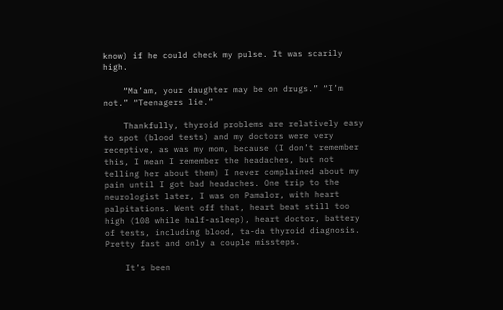know) if he could check my pulse. It was scarily high.

    “Ma’am, your daughter may be on drugs.” “I’m not.” “Teenagers lie.”

    Thankfully, thyroid problems are relatively easy to spot (blood tests) and my doctors were very receptive, as was my mom, because (I don’t remember this, I mean I remember the headaches, but not telling her about them) I never complained about my pain until I got bad headaches. One trip to the neurologist later, I was on Pamalor, with heart palpitations. Went off that, heart beat still too high (108 while half-asleep), heart doctor, battery of tests, including blood, ta-da thyroid diagnosis. Pretty fast and only a couple missteps.

    It’s been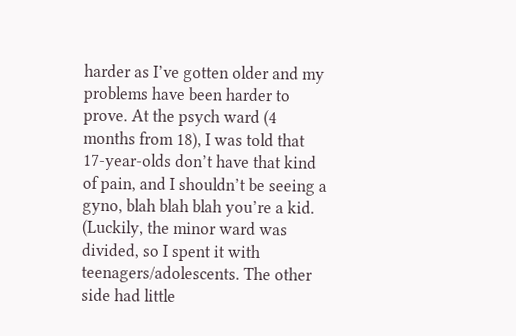harder as I’ve gotten older and my problems have been harder to prove. At the psych ward (4 months from 18), I was told that 17-year-olds don’t have that kind of pain, and I shouldn’t be seeing a gyno, blah blah blah you’re a kid. (Luckily, the minor ward was divided, so I spent it with teenagers/adolescents. The other side had little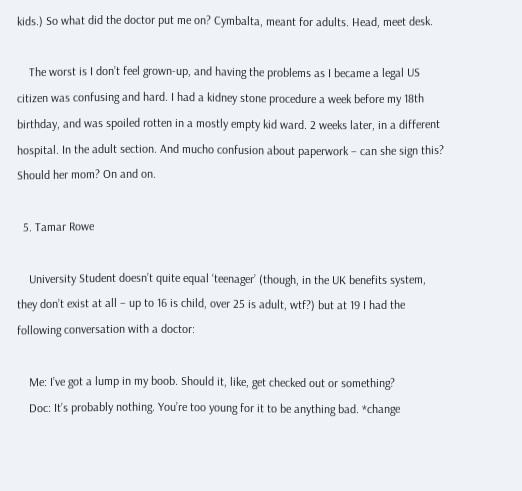kids.) So what did the doctor put me on? Cymbalta, meant for adults. Head, meet desk.

    The worst is I don’t feel grown-up, and having the problems as I became a legal US citizen was confusing and hard. I had a kidney stone procedure a week before my 18th birthday, and was spoiled rotten in a mostly empty kid ward. 2 weeks later, in a different hospital. In the adult section. And mucho confusion about paperwork – can she sign this? Should her mom? On and on.

  5. Tamar Rowe

    University Student doesn’t quite equal ‘teenager’ (though, in the UK benefits system, they don’t exist at all – up to 16 is child, over 25 is adult, wtf?) but at 19 I had the following conversation with a doctor:

    Me: I’ve got a lump in my boob. Should it, like, get checked out or something?
    Doc: It’s probably nothing. You’re too young for it to be anything bad. *change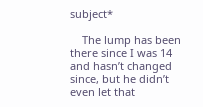subject*

    The lump has been there since I was 14 and hasn’t changed since, but he didn’t even let that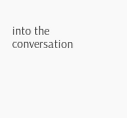into the conversation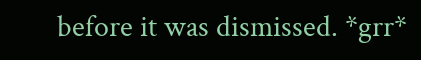before it was dismissed. *grr*